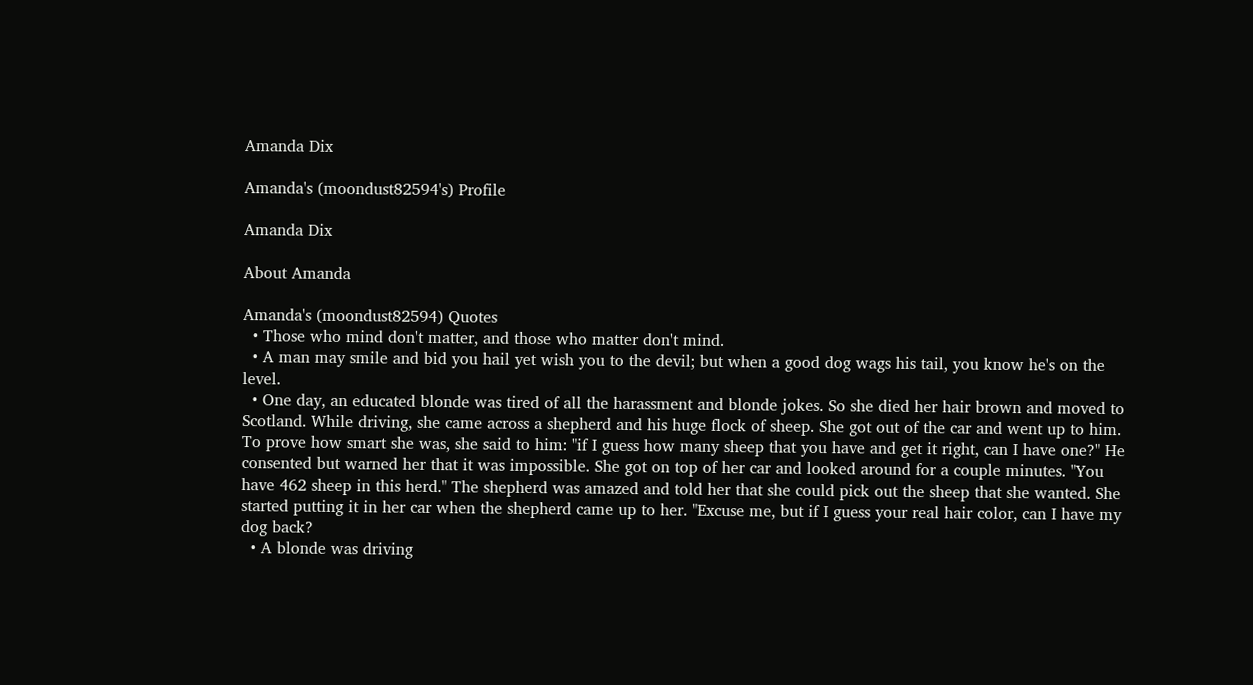Amanda Dix

Amanda's (moondust82594's) Profile

Amanda Dix

About Amanda

Amanda's (moondust82594) Quotes
  • Those who mind don't matter, and those who matter don't mind.
  • A man may smile and bid you hail yet wish you to the devil; but when a good dog wags his tail, you know he's on the level.
  • One day, an educated blonde was tired of all the harassment and blonde jokes. So she died her hair brown and moved to Scotland. While driving, she came across a shepherd and his huge flock of sheep. She got out of the car and went up to him. To prove how smart she was, she said to him: "if I guess how many sheep that you have and get it right, can I have one?" He consented but warned her that it was impossible. She got on top of her car and looked around for a couple minutes. "You have 462 sheep in this herd." The shepherd was amazed and told her that she could pick out the sheep that she wanted. She started putting it in her car when the shepherd came up to her. "Excuse me, but if I guess your real hair color, can I have my dog back?
  • A blonde was driving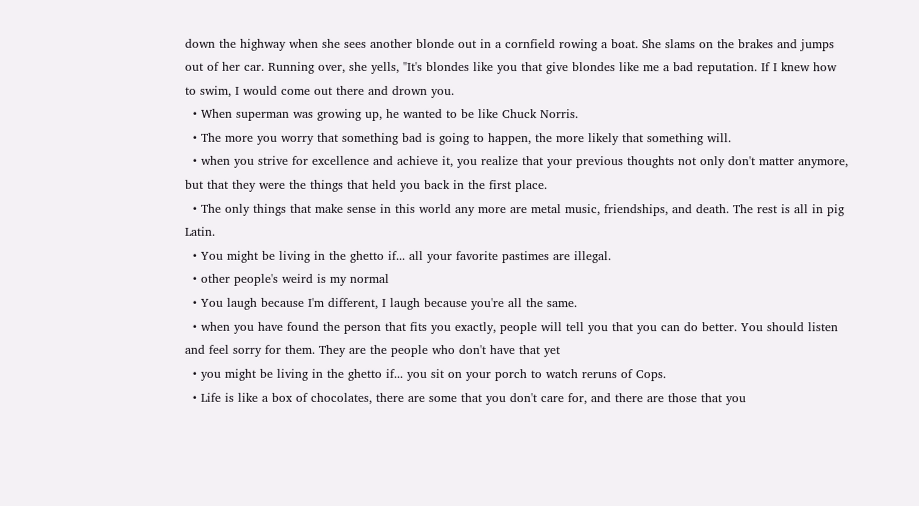down the highway when she sees another blonde out in a cornfield rowing a boat. She slams on the brakes and jumps out of her car. Running over, she yells, "It's blondes like you that give blondes like me a bad reputation. If I knew how to swim, I would come out there and drown you.
  • When superman was growing up, he wanted to be like Chuck Norris.
  • The more you worry that something bad is going to happen, the more likely that something will.
  • when you strive for excellence and achieve it, you realize that your previous thoughts not only don't matter anymore, but that they were the things that held you back in the first place.
  • The only things that make sense in this world any more are metal music, friendships, and death. The rest is all in pig Latin.
  • You might be living in the ghetto if... all your favorite pastimes are illegal.
  • other people's weird is my normal
  • You laugh because I'm different, I laugh because you're all the same.
  • when you have found the person that fits you exactly, people will tell you that you can do better. You should listen and feel sorry for them. They are the people who don't have that yet
  • you might be living in the ghetto if... you sit on your porch to watch reruns of Cops.
  • Life is like a box of chocolates, there are some that you don't care for, and there are those that you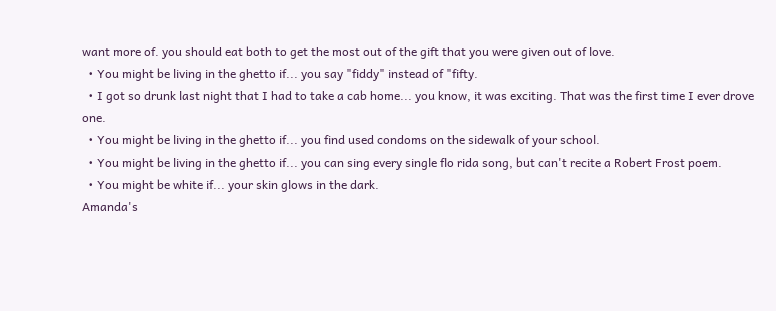want more of. you should eat both to get the most out of the gift that you were given out of love.
  • You might be living in the ghetto if... you say "fiddy" instead of "fifty.
  • I got so drunk last night that I had to take a cab home... you know, it was exciting. That was the first time I ever drove one.
  • You might be living in the ghetto if... you find used condoms on the sidewalk of your school.
  • You might be living in the ghetto if... you can sing every single flo rida song, but can't recite a Robert Frost poem.
  • You might be white if... your skin glows in the dark.
Amanda's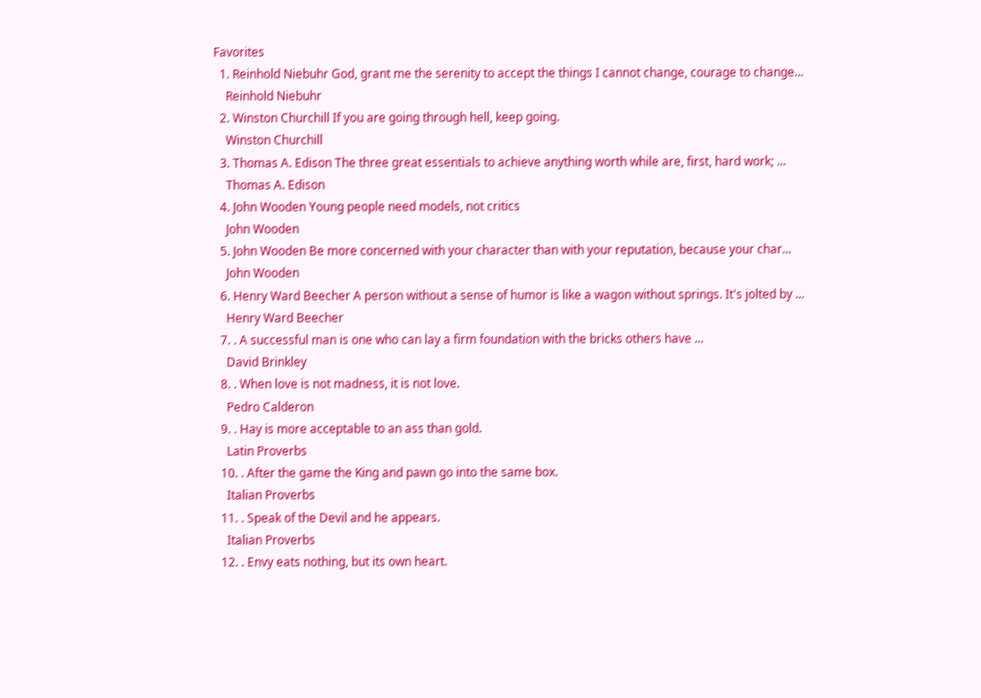Favorites
  1. Reinhold Niebuhr God, grant me the serenity to accept the things I cannot change, courage to change...
    Reinhold Niebuhr
  2. Winston Churchill If you are going through hell, keep going.
    Winston Churchill
  3. Thomas A. Edison The three great essentials to achieve anything worth while are, first, hard work; ...
    Thomas A. Edison
  4. John Wooden Young people need models, not critics
    John Wooden
  5. John Wooden Be more concerned with your character than with your reputation, because your char...
    John Wooden
  6. Henry Ward Beecher A person without a sense of humor is like a wagon without springs. It's jolted by ...
    Henry Ward Beecher
  7. . A successful man is one who can lay a firm foundation with the bricks others have ...
    David Brinkley
  8. . When love is not madness, it is not love.
    Pedro Calderon
  9. . Hay is more acceptable to an ass than gold.
    Latin Proverbs
  10. . After the game the King and pawn go into the same box.
    Italian Proverbs
  11. . Speak of the Devil and he appears.
    Italian Proverbs
  12. . Envy eats nothing, but its own heart.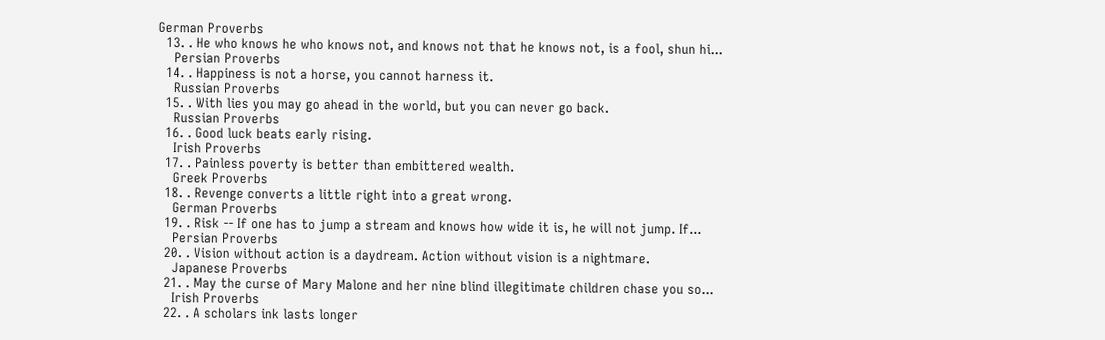German Proverbs
  13. . He who knows he who knows not, and knows not that he knows not, is a fool, shun hi...
    Persian Proverbs
  14. . Happiness is not a horse, you cannot harness it.
    Russian Proverbs
  15. . With lies you may go ahead in the world, but you can never go back.
    Russian Proverbs
  16. . Good luck beats early rising.
    Irish Proverbs
  17. . Painless poverty is better than embittered wealth.
    Greek Proverbs
  18. . Revenge converts a little right into a great wrong.
    German Proverbs
  19. . Risk -- If one has to jump a stream and knows how wide it is, he will not jump. If...
    Persian Proverbs
  20. . Vision without action is a daydream. Action without vision is a nightmare.
    Japanese Proverbs
  21. . May the curse of Mary Malone and her nine blind illegitimate children chase you so...
    Irish Proverbs
  22. . A scholars ink lasts longer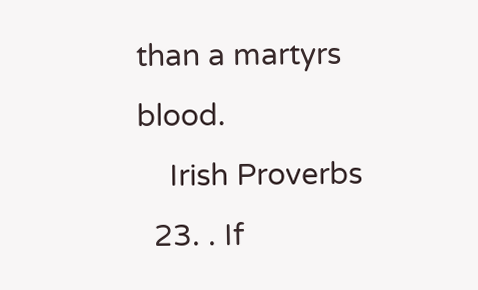than a martyrs blood.
    Irish Proverbs
  23. . If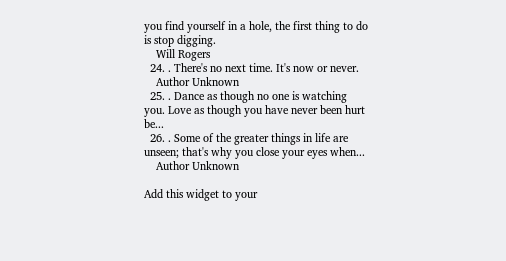you find yourself in a hole, the first thing to do is stop digging.
    Will Rogers
  24. . There's no next time. It's now or never.
    Author Unknown
  25. . Dance as though no one is watching you. Love as though you have never been hurt be...
  26. . Some of the greater things in life are unseen; that's why you close your eyes when...
    Author Unknown

Add this widget to your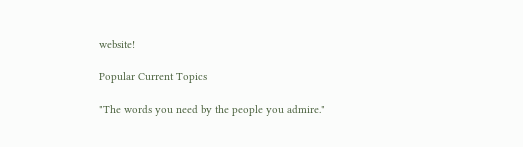website!

Popular Current Topics

"The words you need by the people you admire."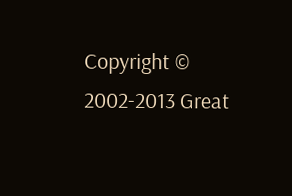Copyright © 2002-2013 Great